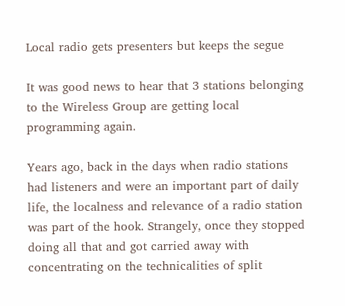Local radio gets presenters but keeps the segue

It was good news to hear that 3 stations belonging to the Wireless Group are getting local programming again.

Years ago, back in the days when radio stations had listeners and were an important part of daily life, the localness and relevance of a radio station was part of the hook. Strangely, once they stopped doing all that and got carried away with concentrating on the technicalities of split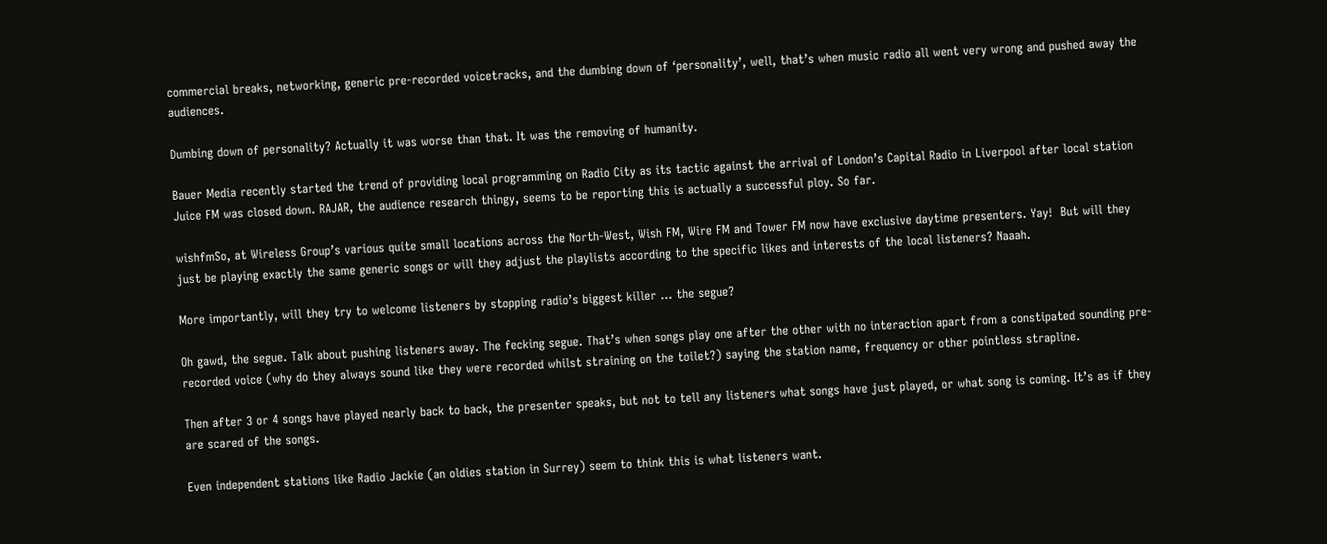commercial breaks, networking, generic pre-recorded voicetracks, and the dumbing down of ‘personality’, well, that’s when music radio all went very wrong and pushed away the audiences.

Dumbing down of personality? Actually it was worse than that. It was the removing of humanity.

Bauer Media recently started the trend of providing local programming on Radio City as its tactic against the arrival of London’s Capital Radio in Liverpool after local station Juice FM was closed down. RAJAR, the audience research thingy, seems to be reporting this is actually a successful ploy. So far.

wishfmSo, at Wireless Group’s various quite small locations across the North-West, Wish FM, Wire FM and Tower FM now have exclusive daytime presenters. Yay!  But will they just be playing exactly the same generic songs or will they adjust the playlists according to the specific likes and interests of the local listeners? Naaah.

More importantly, will they try to welcome listeners by stopping radio’s biggest killer … the segue?

Oh gawd, the segue. Talk about pushing listeners away. The fecking segue. That’s when songs play one after the other with no interaction apart from a constipated sounding pre-recorded voice (why do they always sound like they were recorded whilst straining on the toilet?) saying the station name, frequency or other pointless strapline.

Then after 3 or 4 songs have played nearly back to back, the presenter speaks, but not to tell any listeners what songs have just played, or what song is coming. It’s as if they are scared of the songs.

Even independent stations like Radio Jackie (an oldies station in Surrey) seem to think this is what listeners want.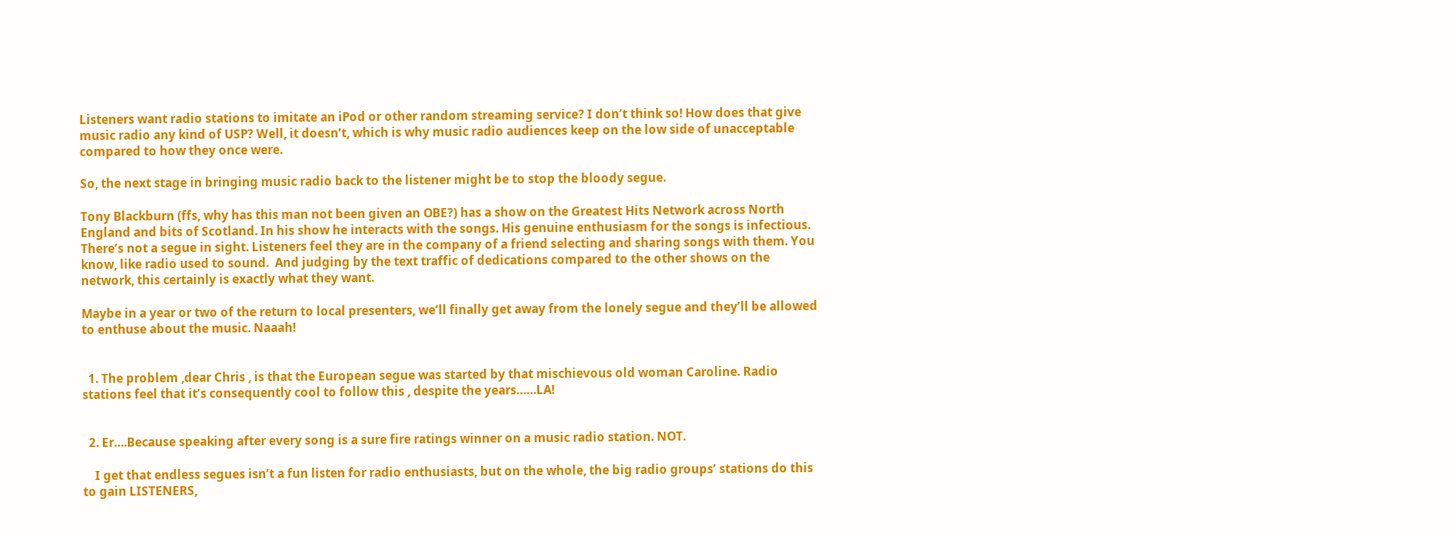Listeners want radio stations to imitate an iPod or other random streaming service? I don’t think so! How does that give music radio any kind of USP? Well, it doesn’t, which is why music radio audiences keep on the low side of unacceptable compared to how they once were.

So, the next stage in bringing music radio back to the listener might be to stop the bloody segue.

Tony Blackburn (ffs, why has this man not been given an OBE?) has a show on the Greatest Hits Network across North England and bits of Scotland. In his show he interacts with the songs. His genuine enthusiasm for the songs is infectious. There’s not a segue in sight. Listeners feel they are in the company of a friend selecting and sharing songs with them. You know, like radio used to sound.  And judging by the text traffic of dedications compared to the other shows on the network, this certainly is exactly what they want.

Maybe in a year or two of the return to local presenters, we’ll finally get away from the lonely segue and they’ll be allowed to enthuse about the music. Naaah!


  1. The problem ,dear Chris , is that the European segue was started by that mischievous old woman Caroline. Radio stations feel that it’s consequently cool to follow this , despite the years……LA!


  2. Er….Because speaking after every song is a sure fire ratings winner on a music radio station. NOT.

    I get that endless segues isn’t a fun listen for radio enthusiasts, but on the whole, the big radio groups’ stations do this to gain LISTENERS,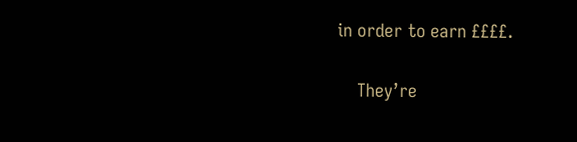in order to earn ££££.

    They’re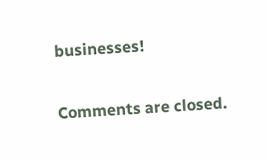businesses!


Comments are closed.